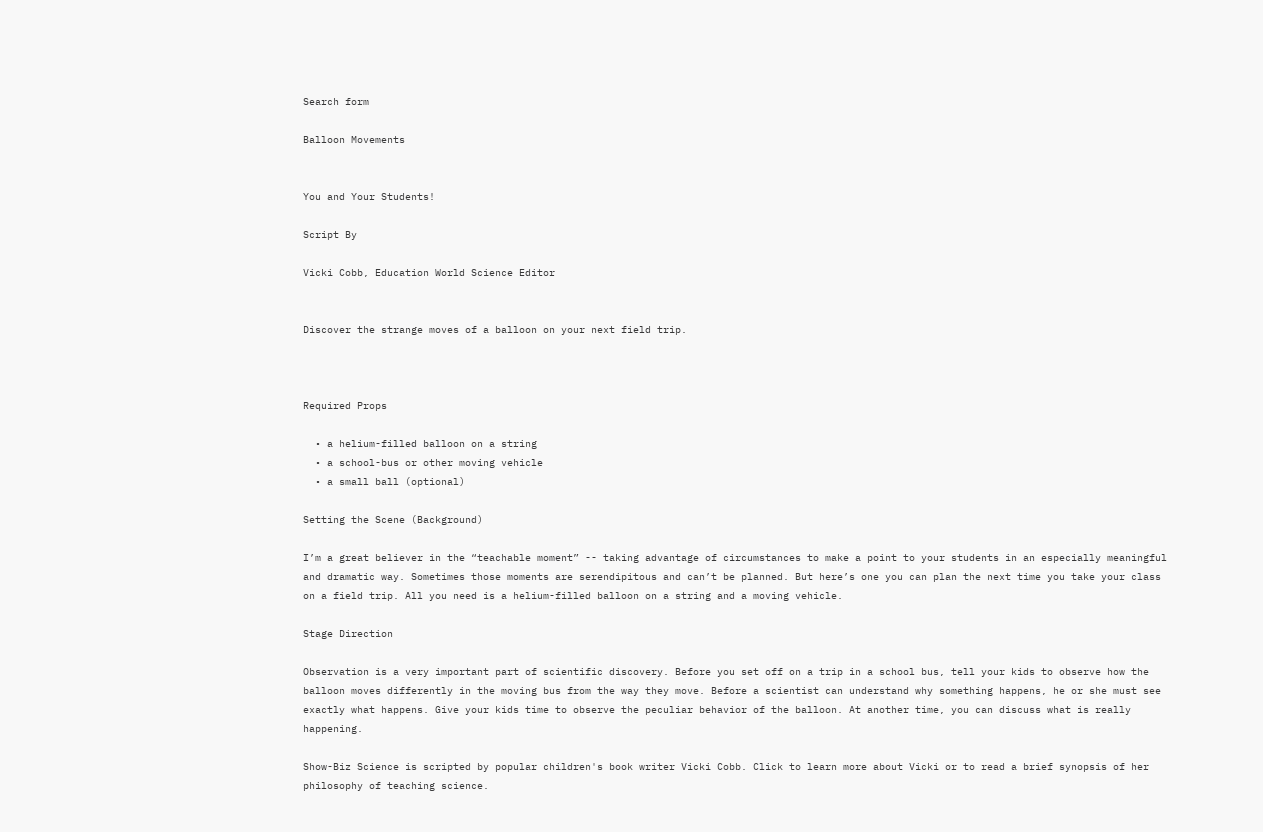Search form

Balloon Movements


You and Your Students!

Script By

Vicki Cobb, Education World Science Editor


Discover the strange moves of a balloon on your next field trip.



Required Props

  • a helium-filled balloon on a string
  • a school-bus or other moving vehicle
  • a small ball (optional)

Setting the Scene (Background)

I’m a great believer in the “teachable moment” -- taking advantage of circumstances to make a point to your students in an especially meaningful and dramatic way. Sometimes those moments are serendipitous and can’t be planned. But here’s one you can plan the next time you take your class on a field trip. All you need is a helium-filled balloon on a string and a moving vehicle.

Stage Direction

Observation is a very important part of scientific discovery. Before you set off on a trip in a school bus, tell your kids to observe how the balloon moves differently in the moving bus from the way they move. Before a scientist can understand why something happens, he or she must see exactly what happens. Give your kids time to observe the peculiar behavior of the balloon. At another time, you can discuss what is really happening.

Show-Biz Science is scripted by popular children's book writer Vicki Cobb. Click to learn more about Vicki or to read a brief synopsis of her philosophy of teaching science.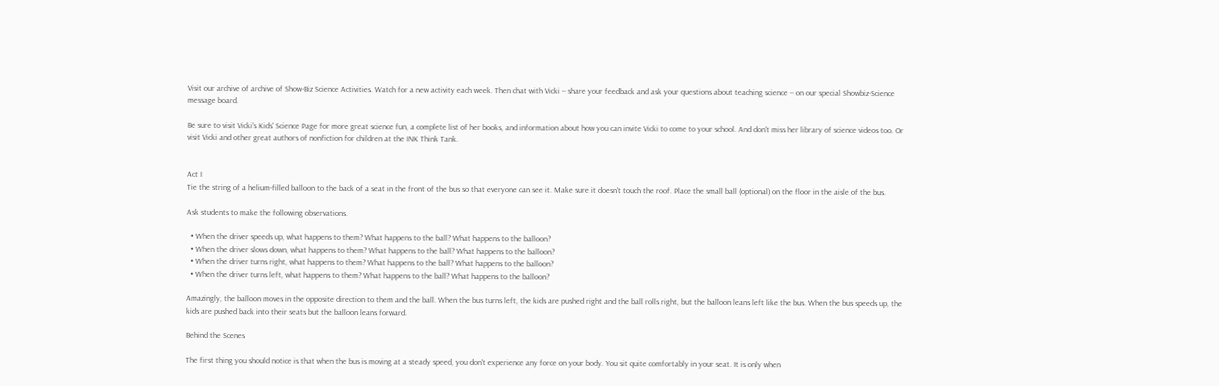Visit our archive of archive of Show-Biz Science Activities. Watch for a new activity each week. Then chat with Vicki -- share your feedback and ask your questions about teaching science -- on our special Showbiz-Science message board.

Be sure to visit Vicki's Kids' Science Page for more great science fun, a complete list of her books, and information about how you can invite Vicki to come to your school. And don't miss her library of science videos too. Or visit Vicki and other great authors of nonfiction for children at the INK Think Tank.


Act I
Tie the string of a helium-filled balloon to the back of a seat in the front of the bus so that everyone can see it. Make sure it doesn't touch the roof. Place the small ball (optional) on the floor in the aisle of the bus.

Ask students to make the following observations.

  • When the driver speeds up, what happens to them? What happens to the ball? What happens to the balloon?
  • When the driver slows down, what happens to them? What happens to the ball? What happens to the balloon?
  • When the driver turns right, what happens to them? What happens to the ball? What happens to the balloon?
  • When the driver turns left, what happens to them? What happens to the ball? What happens to the balloon?

Amazingly, the balloon moves in the opposite direction to them and the ball. When the bus turns left, the kids are pushed right and the ball rolls right, but the balloon leans left like the bus. When the bus speeds up, the kids are pushed back into their seats but the balloon leans forward.

Behind the Scenes

The first thing you should notice is that when the bus is moving at a steady speed, you don't experience any force on your body. You sit quite comfortably in your seat. It is only when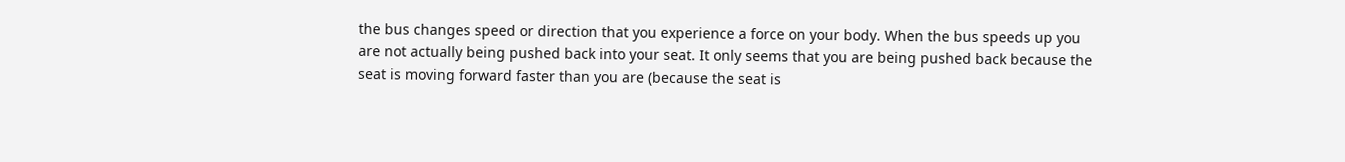the bus changes speed or direction that you experience a force on your body. When the bus speeds up you are not actually being pushed back into your seat. It only seems that you are being pushed back because the seat is moving forward faster than you are (because the seat is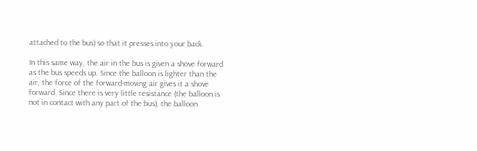attached to the bus) so that it presses into your back.

In this same way, the air in the bus is given a shove forward as the bus speeds up. Since the balloon is lighter than the air, the force of the forward-moving air gives it a shove forward. Since there is very little resistance (the balloon is not in contact with any part of the bus), the balloon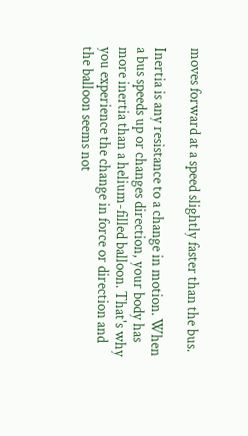moves forward at a speed slightly faster than the bus.

Inertia is any resistance to a change in motion. When a bus speeds up or changes direction, your body has more inertia than a helium-filled balloon. That's why you experience the change in force or direction and the balloon seems not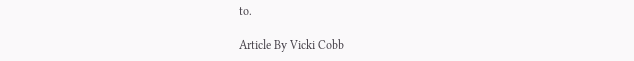to.

Article By Vicki Cobb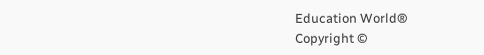Education World®
Copyright ©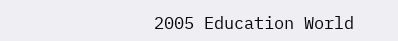2005 Education World